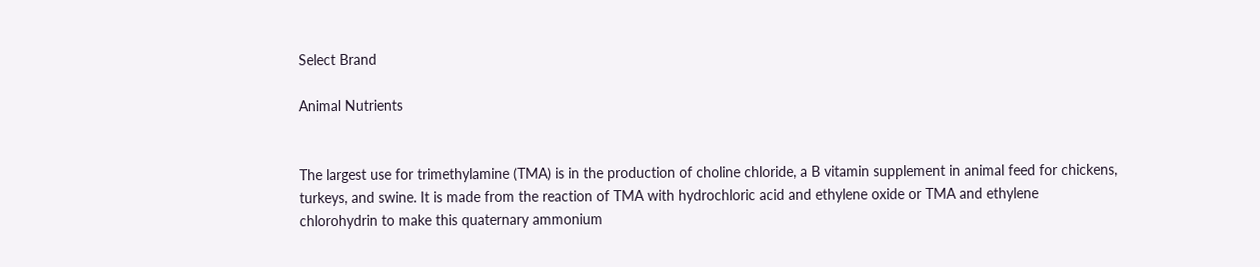Select Brand

Animal Nutrients


The largest use for trimethylamine (TMA) is in the production of choline chloride, a B vitamin supplement in animal feed for chickens, turkeys, and swine. It is made from the reaction of TMA with hydrochloric acid and ethylene oxide or TMA and ethylene chlorohydrin to make this quaternary ammonium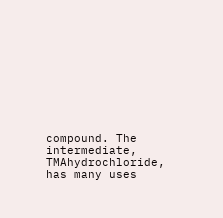compound. The intermediate, TMAhydrochloride, has many uses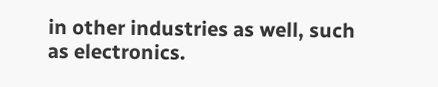in other industries as well, such as electronics.